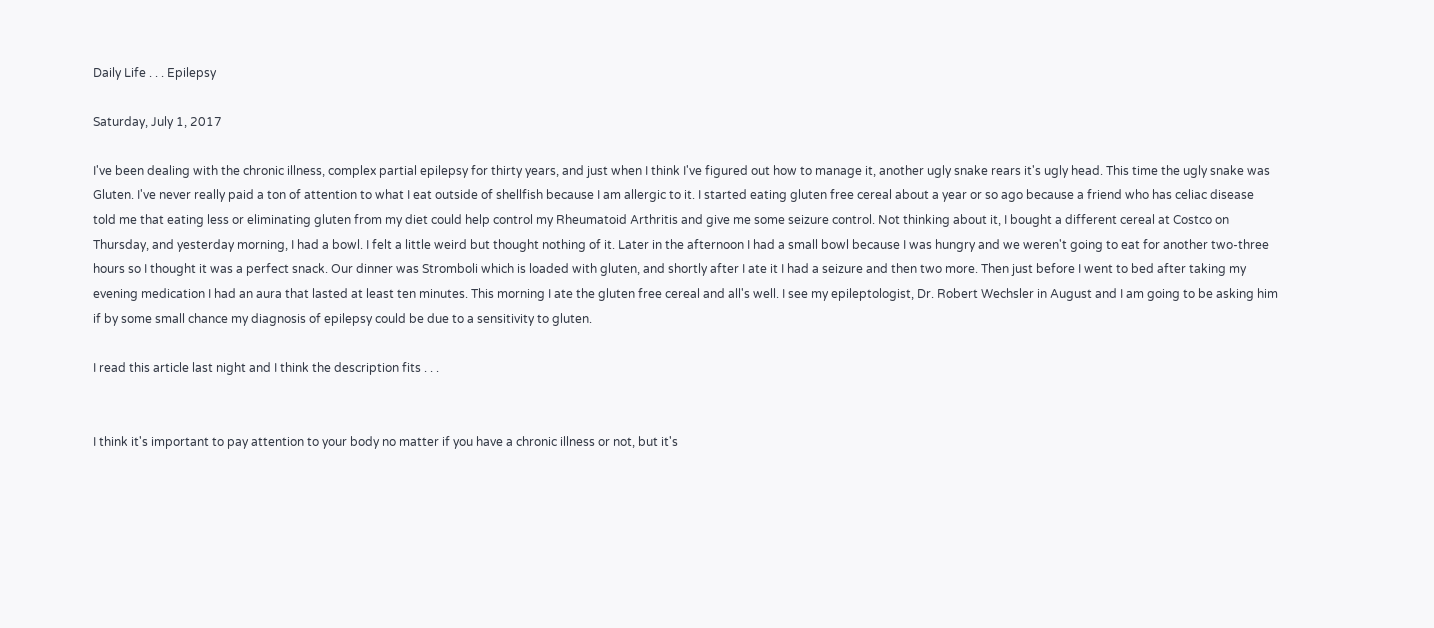Daily Life . . . Epilepsy

Saturday, July 1, 2017

I've been dealing with the chronic illness, complex partial epilepsy for thirty years, and just when I think I've figured out how to manage it, another ugly snake rears it's ugly head. This time the ugly snake was Gluten. I've never really paid a ton of attention to what I eat outside of shellfish because I am allergic to it. I started eating gluten free cereal about a year or so ago because a friend who has celiac disease told me that eating less or eliminating gluten from my diet could help control my Rheumatoid Arthritis and give me some seizure control. Not thinking about it, I bought a different cereal at Costco on Thursday, and yesterday morning, I had a bowl. I felt a little weird but thought nothing of it. Later in the afternoon I had a small bowl because I was hungry and we weren't going to eat for another two-three hours so I thought it was a perfect snack. Our dinner was Stromboli which is loaded with gluten, and shortly after I ate it I had a seizure and then two more. Then just before I went to bed after taking my evening medication I had an aura that lasted at least ten minutes. This morning I ate the gluten free cereal and all's well. I see my epileptologist, Dr. Robert Wechsler in August and I am going to be asking him if by some small chance my diagnosis of epilepsy could be due to a sensitivity to gluten.

I read this article last night and I think the description fits . . .


I think it's important to pay attention to your body no matter if you have a chronic illness or not, but it's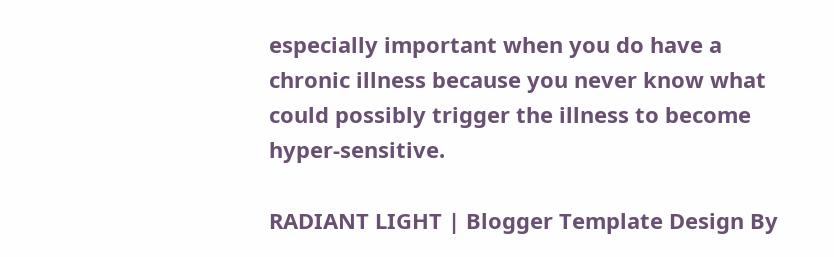especially important when you do have a chronic illness because you never know what could possibly trigger the illness to become hyper-sensitive.

RADIANT LIGHT | Blogger Template Design By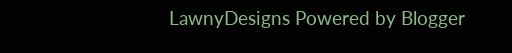LawnyDesigns Powered by Blogger